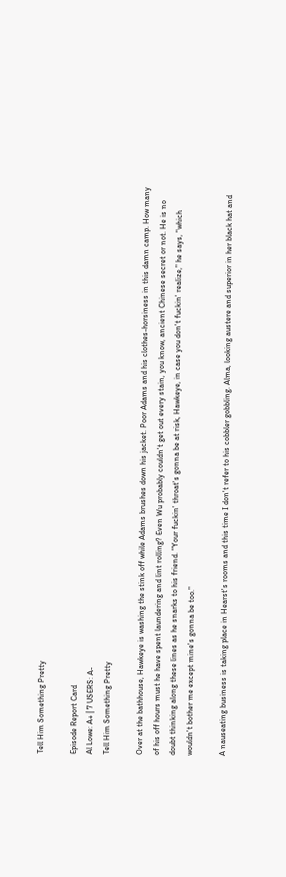Tell Him Something Pretty

Episode Report Card
Al Lowe: A+ | 7 USERS: A-
Tell Him Something Pretty

Over at the bathhouse, Hawkeye is washing the stink off while Adams brushes down his jacket. Poor Adams and his clothes-horsiness in this damn camp. How many of his off hours must he have spent laundering and lint rolling? Even Wu probably couldn't get out every stain, you know, ancient Chinese secret or not. He is no doubt thinking along these lines as he snarks to his friend. "Your fuckin' throat's gonna be at risk, Hawkeye, in case you don't fuckin' realize," he says, "which wouldn't bother me except mine's gonna be too."

A nauseating business is taking place in Hearst's rooms and this time I don't refer to his cobbler gobbling. Alma, looking austere and superior in her black hat and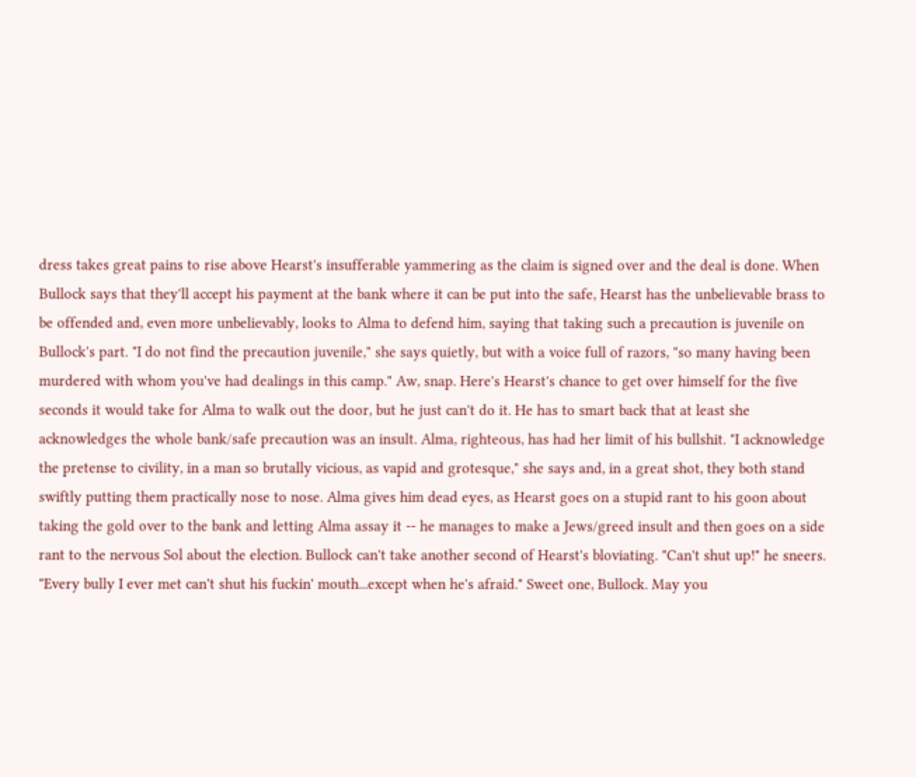dress takes great pains to rise above Hearst's insufferable yammering as the claim is signed over and the deal is done. When Bullock says that they'll accept his payment at the bank where it can be put into the safe, Hearst has the unbelievable brass to be offended and, even more unbelievably, looks to Alma to defend him, saying that taking such a precaution is juvenile on Bullock's part. "I do not find the precaution juvenile," she says quietly, but with a voice full of razors, "so many having been murdered with whom you've had dealings in this camp." Aw, snap. Here's Hearst's chance to get over himself for the five seconds it would take for Alma to walk out the door, but he just can't do it. He has to smart back that at least she acknowledges the whole bank/safe precaution was an insult. Alma, righteous, has had her limit of his bullshit. "I acknowledge the pretense to civility, in a man so brutally vicious, as vapid and grotesque," she says and, in a great shot, they both stand swiftly putting them practically nose to nose. Alma gives him dead eyes, as Hearst goes on a stupid rant to his goon about taking the gold over to the bank and letting Alma assay it -- he manages to make a Jews/greed insult and then goes on a side rant to the nervous Sol about the election. Bullock can't take another second of Hearst's bloviating. "Can't shut up!" he sneers. "Every bully I ever met can't shut his fuckin' mouth...except when he's afraid." Sweet one, Bullock. May you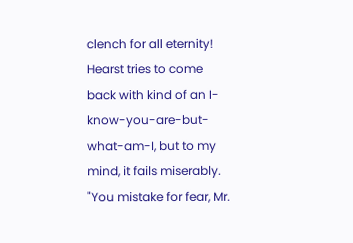clench for all eternity! Hearst tries to come back with kind of an I-know-you-are-but-what-am-I, but to my mind, it fails miserably. "You mistake for fear, Mr.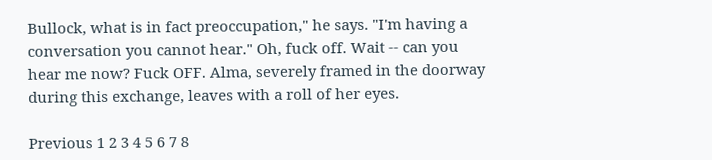Bullock, what is in fact preoccupation," he says. "I'm having a conversation you cannot hear." Oh, fuck off. Wait -- can you hear me now? Fuck OFF. Alma, severely framed in the doorway during this exchange, leaves with a roll of her eyes.

Previous 1 2 3 4 5 6 7 8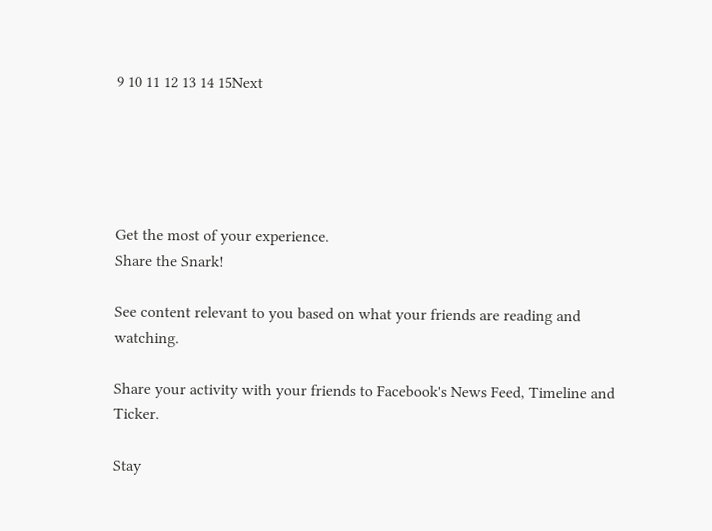9 10 11 12 13 14 15Next





Get the most of your experience.
Share the Snark!

See content relevant to you based on what your friends are reading and watching.

Share your activity with your friends to Facebook's News Feed, Timeline and Ticker.

Stay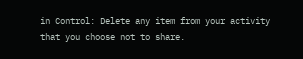in Control: Delete any item from your activity that you choose not to share.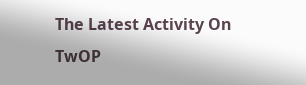The Latest Activity On TwOP